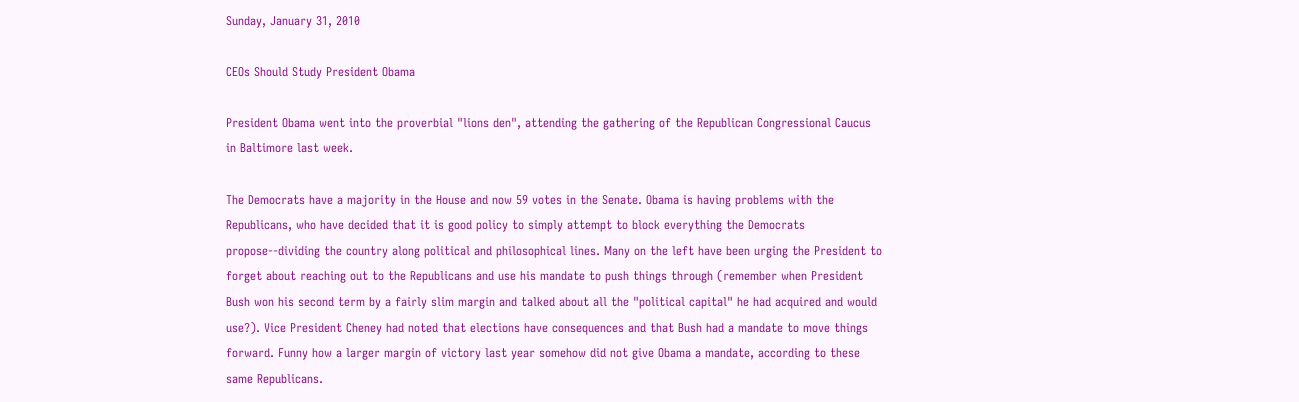Sunday, January 31, 2010

CEOs Should Study President Obama

President Obama went into the proverbial "lions den", attending the gathering of the Republican Congressional Caucus in Baltimore last week.

The Democrats have a majority in the House and now 59 votes in the Senate. Obama is having problems with the Republicans, who have decided that it is good policy to simply attempt to block everything the Democrats propose--dividing the country along political and philosophical lines. Many on the left have been urging the President to forget about reaching out to the Republicans and use his mandate to push things through (remember when President Bush won his second term by a fairly slim margin and talked about all the "political capital" he had acquired and would use?). Vice President Cheney had noted that elections have consequences and that Bush had a mandate to move things forward. Funny how a larger margin of victory last year somehow did not give Obama a mandate, according to these same Republicans.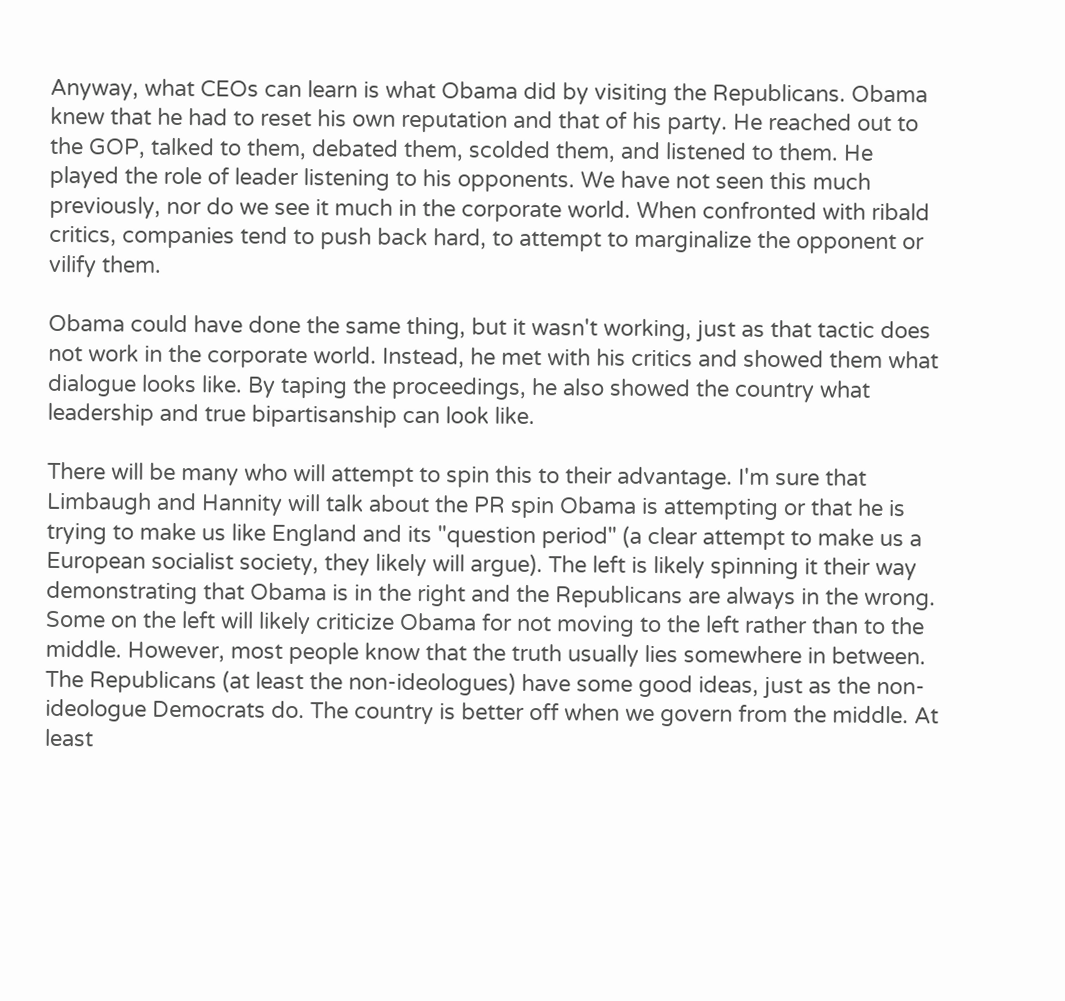Anyway, what CEOs can learn is what Obama did by visiting the Republicans. Obama knew that he had to reset his own reputation and that of his party. He reached out to the GOP, talked to them, debated them, scolded them, and listened to them. He played the role of leader listening to his opponents. We have not seen this much previously, nor do we see it much in the corporate world. When confronted with ribald critics, companies tend to push back hard, to attempt to marginalize the opponent or vilify them.

Obama could have done the same thing, but it wasn't working, just as that tactic does not work in the corporate world. Instead, he met with his critics and showed them what dialogue looks like. By taping the proceedings, he also showed the country what leadership and true bipartisanship can look like.

There will be many who will attempt to spin this to their advantage. I'm sure that Limbaugh and Hannity will talk about the PR spin Obama is attempting or that he is trying to make us like England and its "question period" (a clear attempt to make us a European socialist society, they likely will argue). The left is likely spinning it their way demonstrating that Obama is in the right and the Republicans are always in the wrong. Some on the left will likely criticize Obama for not moving to the left rather than to the middle. However, most people know that the truth usually lies somewhere in between. The Republicans (at least the non-ideologues) have some good ideas, just as the non-ideologue Democrats do. The country is better off when we govern from the middle. At least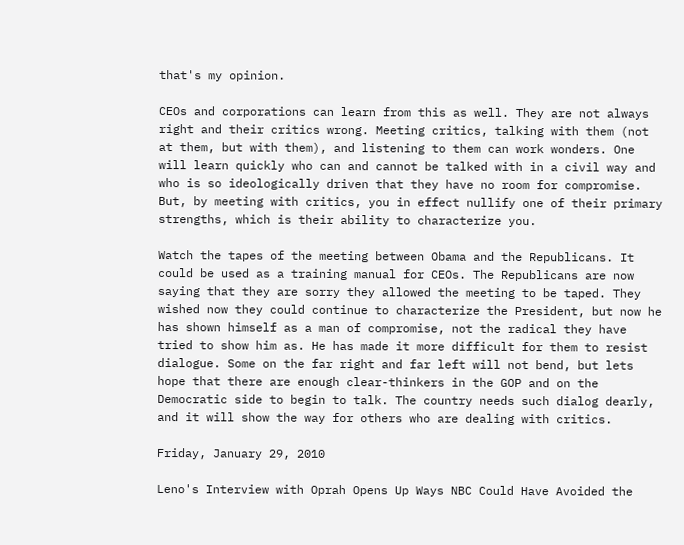that's my opinion.

CEOs and corporations can learn from this as well. They are not always right and their critics wrong. Meeting critics, talking with them (not at them, but with them), and listening to them can work wonders. One will learn quickly who can and cannot be talked with in a civil way and who is so ideologically driven that they have no room for compromise. But, by meeting with critics, you in effect nullify one of their primary strengths, which is their ability to characterize you.

Watch the tapes of the meeting between Obama and the Republicans. It could be used as a training manual for CEOs. The Republicans are now saying that they are sorry they allowed the meeting to be taped. They wished now they could continue to characterize the President, but now he has shown himself as a man of compromise, not the radical they have tried to show him as. He has made it more difficult for them to resist dialogue. Some on the far right and far left will not bend, but lets hope that there are enough clear-thinkers in the GOP and on the Democratic side to begin to talk. The country needs such dialog dearly, and it will show the way for others who are dealing with critics.

Friday, January 29, 2010

Leno's Interview with Oprah Opens Up Ways NBC Could Have Avoided the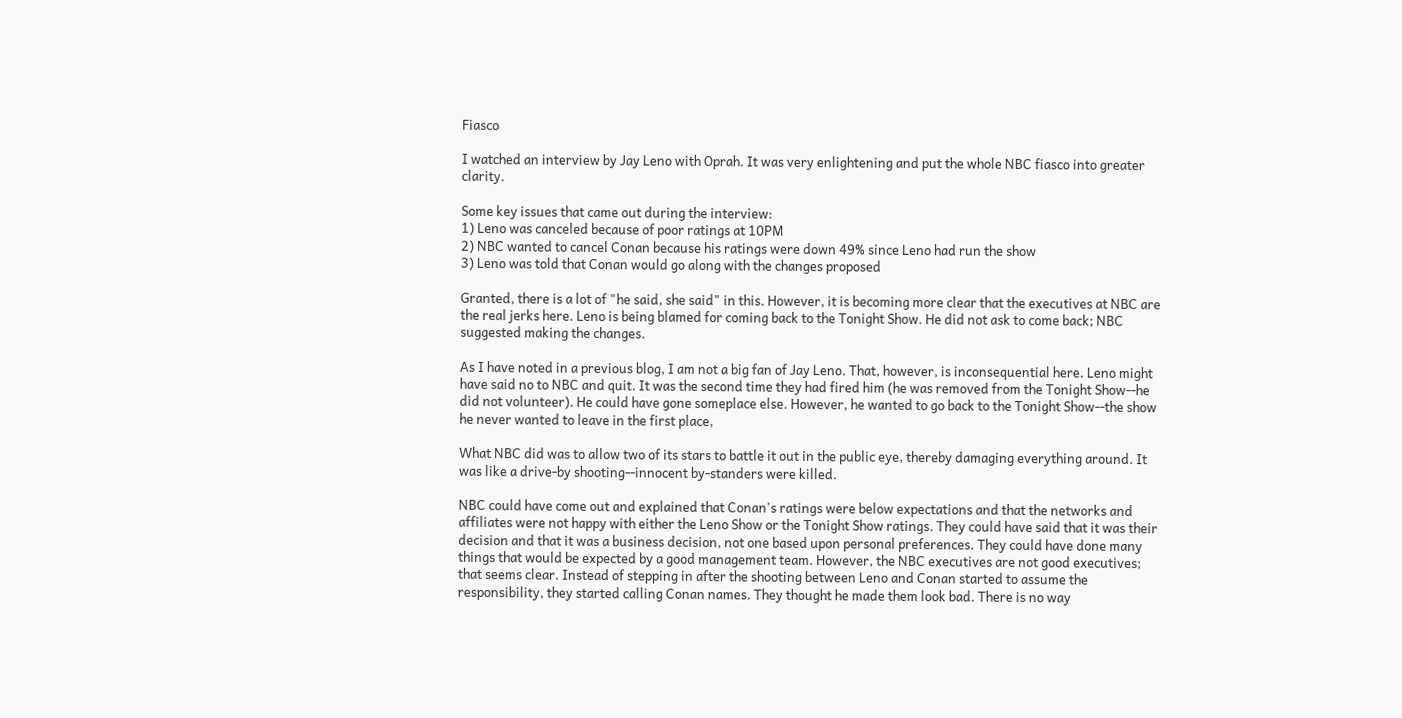Fiasco

I watched an interview by Jay Leno with Oprah. It was very enlightening and put the whole NBC fiasco into greater clarity.

Some key issues that came out during the interview:
1) Leno was canceled because of poor ratings at 10PM
2) NBC wanted to cancel Conan because his ratings were down 49% since Leno had run the show
3) Leno was told that Conan would go along with the changes proposed

Granted, there is a lot of "he said, she said" in this. However, it is becoming more clear that the executives at NBC are the real jerks here. Leno is being blamed for coming back to the Tonight Show. He did not ask to come back; NBC suggested making the changes.

As I have noted in a previous blog, I am not a big fan of Jay Leno. That, however, is inconsequential here. Leno might have said no to NBC and quit. It was the second time they had fired him (he was removed from the Tonight Show--he did not volunteer). He could have gone someplace else. However, he wanted to go back to the Tonight Show--the show he never wanted to leave in the first place,

What NBC did was to allow two of its stars to battle it out in the public eye, thereby damaging everything around. It was like a drive-by shooting--innocent by-standers were killed.

NBC could have come out and explained that Conan's ratings were below expectations and that the networks and affiliates were not happy with either the Leno Show or the Tonight Show ratings. They could have said that it was their decision and that it was a business decision, not one based upon personal preferences. They could have done many things that would be expected by a good management team. However, the NBC executives are not good executives; that seems clear. Instead of stepping in after the shooting between Leno and Conan started to assume the responsibility, they started calling Conan names. They thought he made them look bad. There is no way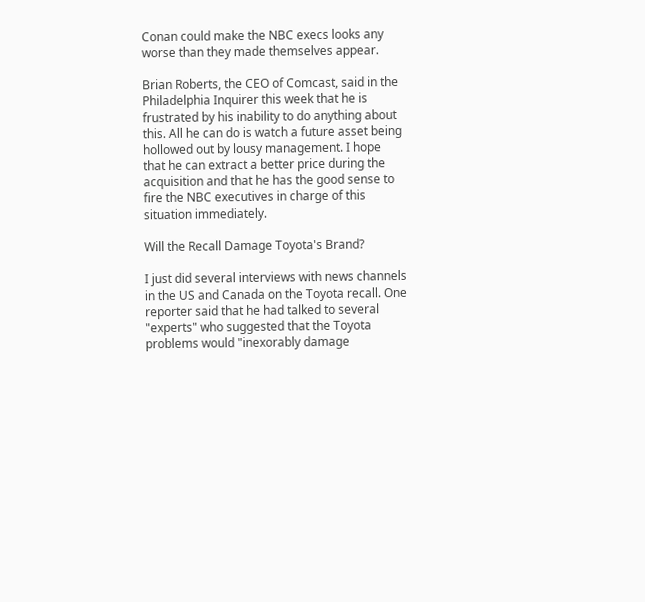Conan could make the NBC execs looks any worse than they made themselves appear.

Brian Roberts, the CEO of Comcast, said in the Philadelphia Inquirer this week that he is frustrated by his inability to do anything about this. All he can do is watch a future asset being hollowed out by lousy management. I hope that he can extract a better price during the acquisition and that he has the good sense to fire the NBC executives in charge of this situation immediately.

Will the Recall Damage Toyota's Brand?

I just did several interviews with news channels in the US and Canada on the Toyota recall. One reporter said that he had talked to several "experts" who suggested that the Toyota problems would "inexorably damage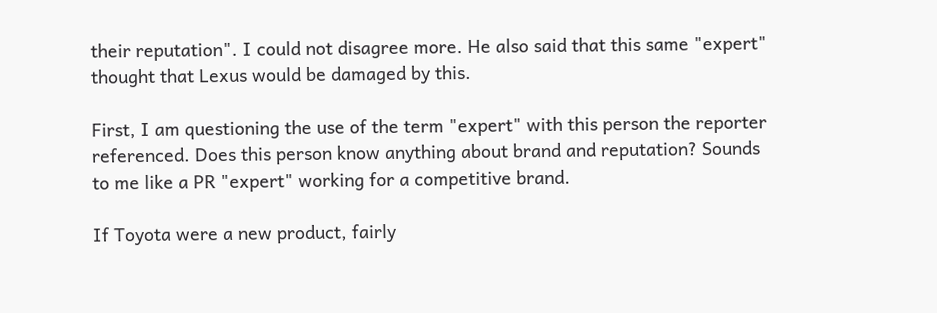their reputation". I could not disagree more. He also said that this same "expert" thought that Lexus would be damaged by this.

First, I am questioning the use of the term "expert" with this person the reporter referenced. Does this person know anything about brand and reputation? Sounds to me like a PR "expert" working for a competitive brand.

If Toyota were a new product, fairly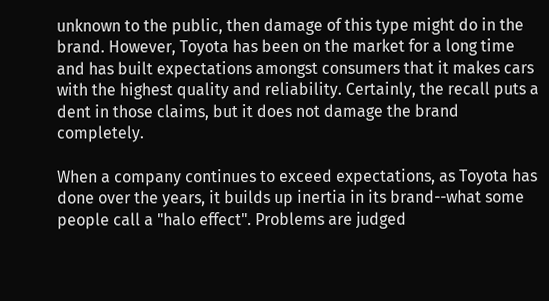unknown to the public, then damage of this type might do in the brand. However, Toyota has been on the market for a long time and has built expectations amongst consumers that it makes cars with the highest quality and reliability. Certainly, the recall puts a dent in those claims, but it does not damage the brand completely.

When a company continues to exceed expectations, as Toyota has done over the years, it builds up inertia in its brand--what some people call a "halo effect". Problems are judged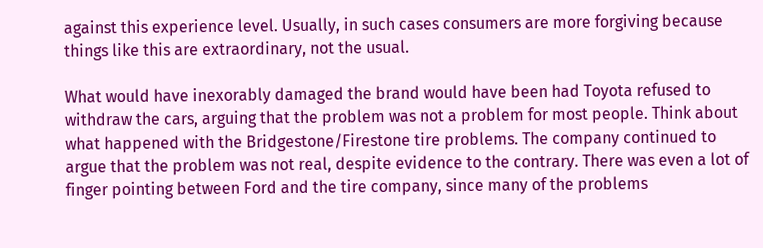against this experience level. Usually, in such cases consumers are more forgiving because things like this are extraordinary, not the usual.

What would have inexorably damaged the brand would have been had Toyota refused to withdraw the cars, arguing that the problem was not a problem for most people. Think about what happened with the Bridgestone/Firestone tire problems. The company continued to argue that the problem was not real, despite evidence to the contrary. There was even a lot of finger pointing between Ford and the tire company, since many of the problems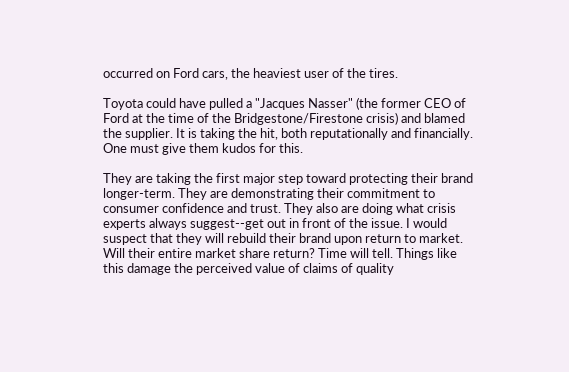occurred on Ford cars, the heaviest user of the tires.

Toyota could have pulled a "Jacques Nasser" (the former CEO of Ford at the time of the Bridgestone/Firestone crisis) and blamed the supplier. It is taking the hit, both reputationally and financially. One must give them kudos for this.

They are taking the first major step toward protecting their brand longer-term. They are demonstrating their commitment to consumer confidence and trust. They also are doing what crisis experts always suggest--get out in front of the issue. I would suspect that they will rebuild their brand upon return to market. Will their entire market share return? Time will tell. Things like this damage the perceived value of claims of quality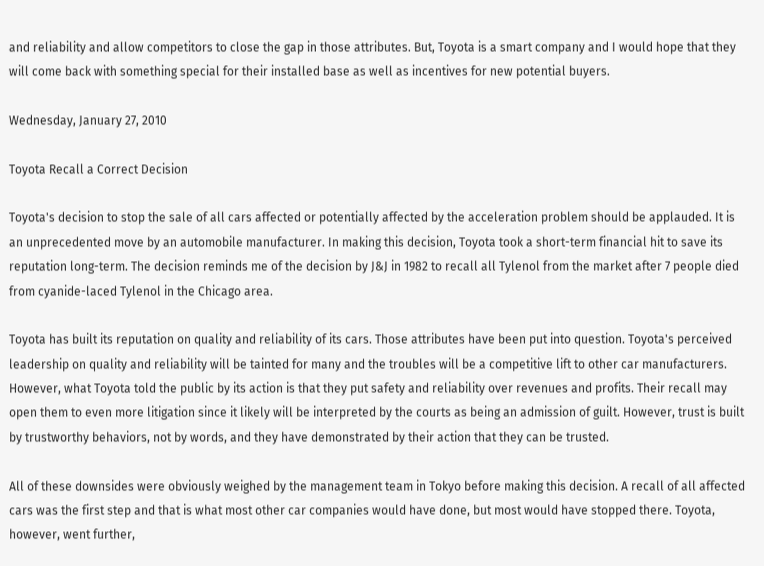and reliability and allow competitors to close the gap in those attributes. But, Toyota is a smart company and I would hope that they will come back with something special for their installed base as well as incentives for new potential buyers.

Wednesday, January 27, 2010

Toyota Recall a Correct Decision

Toyota's decision to stop the sale of all cars affected or potentially affected by the acceleration problem should be applauded. It is an unprecedented move by an automobile manufacturer. In making this decision, Toyota took a short-term financial hit to save its reputation long-term. The decision reminds me of the decision by J&J in 1982 to recall all Tylenol from the market after 7 people died from cyanide-laced Tylenol in the Chicago area.

Toyota has built its reputation on quality and reliability of its cars. Those attributes have been put into question. Toyota's perceived leadership on quality and reliability will be tainted for many and the troubles will be a competitive lift to other car manufacturers. However, what Toyota told the public by its action is that they put safety and reliability over revenues and profits. Their recall may open them to even more litigation since it likely will be interpreted by the courts as being an admission of guilt. However, trust is built by trustworthy behaviors, not by words, and they have demonstrated by their action that they can be trusted.

All of these downsides were obviously weighed by the management team in Tokyo before making this decision. A recall of all affected cars was the first step and that is what most other car companies would have done, but most would have stopped there. Toyota, however, went further,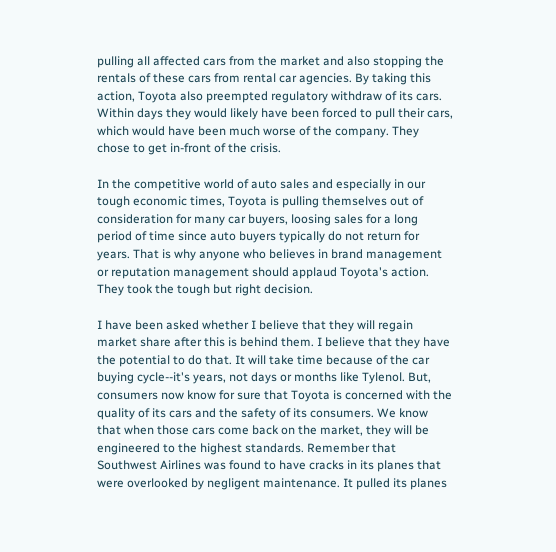pulling all affected cars from the market and also stopping the rentals of these cars from rental car agencies. By taking this action, Toyota also preempted regulatory withdraw of its cars. Within days they would likely have been forced to pull their cars, which would have been much worse of the company. They chose to get in-front of the crisis.

In the competitive world of auto sales and especially in our tough economic times, Toyota is pulling themselves out of consideration for many car buyers, loosing sales for a long period of time since auto buyers typically do not return for years. That is why anyone who believes in brand management or reputation management should applaud Toyota's action. They took the tough but right decision.

I have been asked whether I believe that they will regain market share after this is behind them. I believe that they have the potential to do that. It will take time because of the car buying cycle--it's years, not days or months like Tylenol. But, consumers now know for sure that Toyota is concerned with the quality of its cars and the safety of its consumers. We know that when those cars come back on the market, they will be engineered to the highest standards. Remember that Southwest Airlines was found to have cracks in its planes that were overlooked by negligent maintenance. It pulled its planes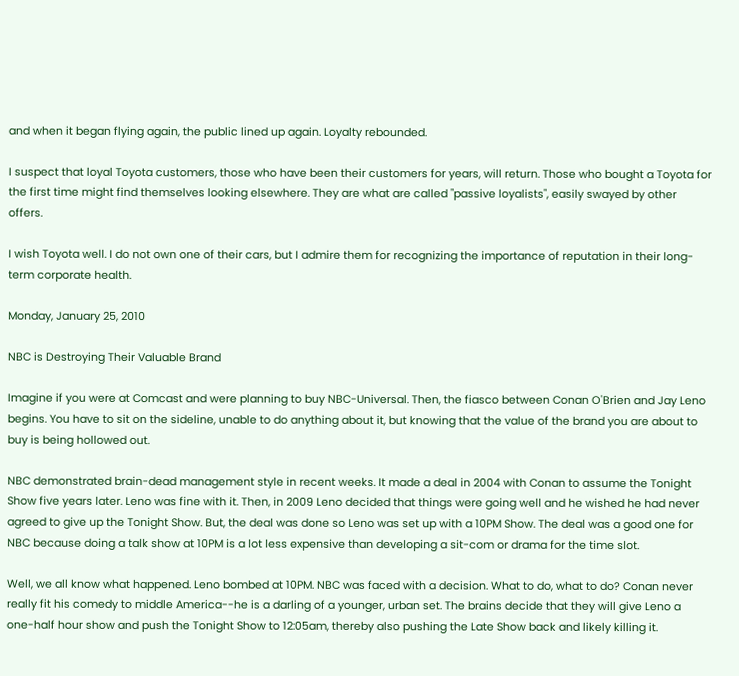and when it began flying again, the public lined up again. Loyalty rebounded.

I suspect that loyal Toyota customers, those who have been their customers for years, will return. Those who bought a Toyota for the first time might find themselves looking elsewhere. They are what are called "passive loyalists", easily swayed by other offers.

I wish Toyota well. I do not own one of their cars, but I admire them for recognizing the importance of reputation in their long-term corporate health.

Monday, January 25, 2010

NBC is Destroying Their Valuable Brand

Imagine if you were at Comcast and were planning to buy NBC-Universal. Then, the fiasco between Conan O'Brien and Jay Leno begins. You have to sit on the sideline, unable to do anything about it, but knowing that the value of the brand you are about to buy is being hollowed out.

NBC demonstrated brain-dead management style in recent weeks. It made a deal in 2004 with Conan to assume the Tonight Show five years later. Leno was fine with it. Then, in 2009 Leno decided that things were going well and he wished he had never agreed to give up the Tonight Show. But, the deal was done so Leno was set up with a 10PM Show. The deal was a good one for NBC because doing a talk show at 10PM is a lot less expensive than developing a sit-com or drama for the time slot.

Well, we all know what happened. Leno bombed at 10PM. NBC was faced with a decision. What to do, what to do? Conan never really fit his comedy to middle America--he is a darling of a younger, urban set. The brains decide that they will give Leno a one-half hour show and push the Tonight Show to 12:05am, thereby also pushing the Late Show back and likely killing it.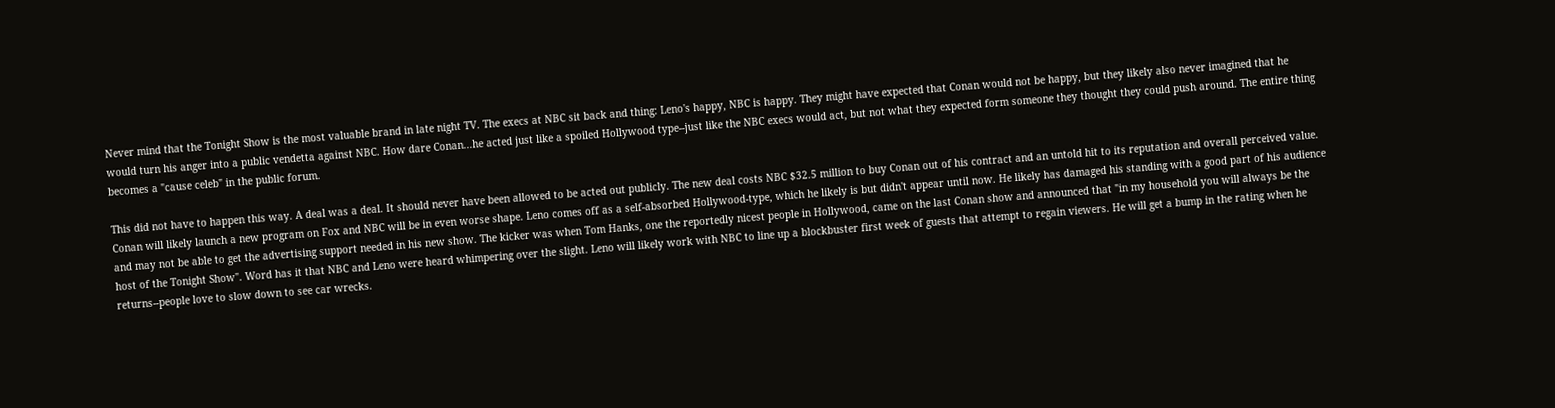Never mind that the Tonight Show is the most valuable brand in late night TV. The execs at NBC sit back and thing: Leno's happy, NBC is happy. They might have expected that Conan would not be happy, but they likely also never imagined that he would turn his anger into a public vendetta against NBC. How dare Conan...he acted just like a spoiled Hollywood type--just like the NBC execs would act, but not what they expected form someone they thought they could push around. The entire thing becomes a "cause celeb" in the public forum.

This did not have to happen this way. A deal was a deal. It should never have been allowed to be acted out publicly. The new deal costs NBC $32.5 million to buy Conan out of his contract and an untold hit to its reputation and overall perceived value. Conan will likely launch a new program on Fox and NBC will be in even worse shape. Leno comes off as a self-absorbed Hollywood-type, which he likely is but didn't appear until now. He likely has damaged his standing with a good part of his audience and may not be able to get the advertising support needed in his new show. The kicker was when Tom Hanks, one the reportedly nicest people in Hollywood, came on the last Conan show and announced that "in my household you will always be the host of the Tonight Show". Word has it that NBC and Leno were heard whimpering over the slight. Leno will likely work with NBC to line up a blockbuster first week of guests that attempt to regain viewers. He will get a bump in the rating when he returns--people love to slow down to see car wrecks.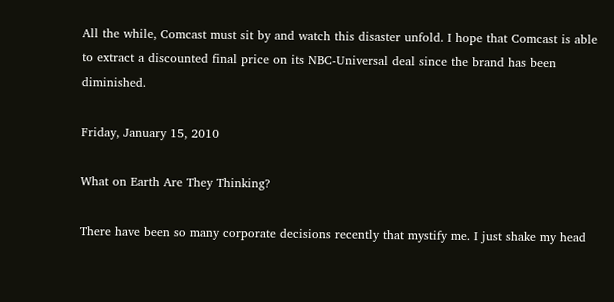All the while, Comcast must sit by and watch this disaster unfold. I hope that Comcast is able to extract a discounted final price on its NBC-Universal deal since the brand has been diminished.

Friday, January 15, 2010

What on Earth Are They Thinking?

There have been so many corporate decisions recently that mystify me. I just shake my head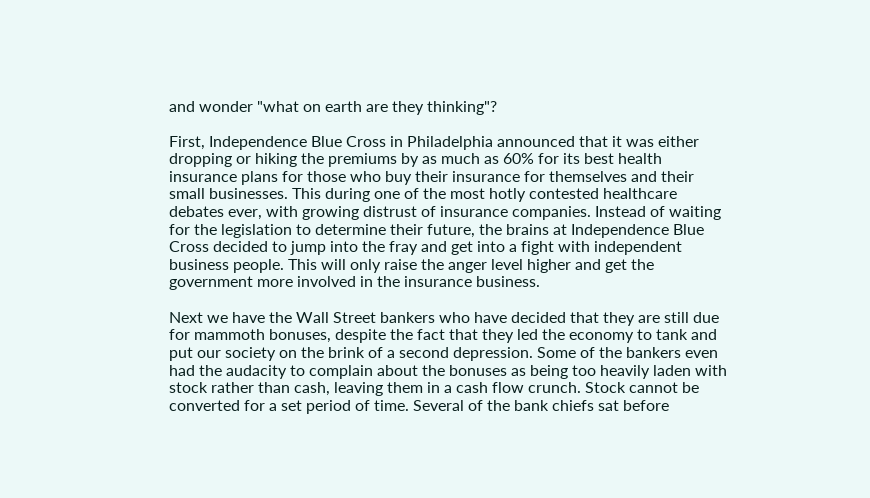and wonder "what on earth are they thinking"?

First, Independence Blue Cross in Philadelphia announced that it was either dropping or hiking the premiums by as much as 60% for its best health insurance plans for those who buy their insurance for themselves and their small businesses. This during one of the most hotly contested healthcare debates ever, with growing distrust of insurance companies. Instead of waiting for the legislation to determine their future, the brains at Independence Blue Cross decided to jump into the fray and get into a fight with independent business people. This will only raise the anger level higher and get the government more involved in the insurance business.

Next we have the Wall Street bankers who have decided that they are still due for mammoth bonuses, despite the fact that they led the economy to tank and put our society on the brink of a second depression. Some of the bankers even had the audacity to complain about the bonuses as being too heavily laden with stock rather than cash, leaving them in a cash flow crunch. Stock cannot be converted for a set period of time. Several of the bank chiefs sat before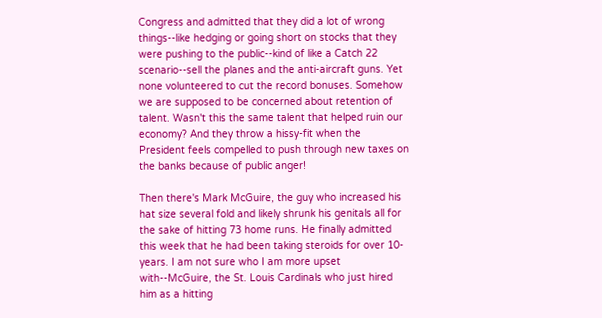Congress and admitted that they did a lot of wrong things--like hedging or going short on stocks that they were pushing to the public--kind of like a Catch 22 scenario--sell the planes and the anti-aircraft guns. Yet none volunteered to cut the record bonuses. Somehow we are supposed to be concerned about retention of talent. Wasn't this the same talent that helped ruin our economy? And they throw a hissy-fit when the President feels compelled to push through new taxes on the banks because of public anger!

Then there's Mark McGuire, the guy who increased his hat size several fold and likely shrunk his genitals all for the sake of hitting 73 home runs. He finally admitted this week that he had been taking steroids for over 10-years. I am not sure who I am more upset with--McGuire, the St. Louis Cardinals who just hired him as a hitting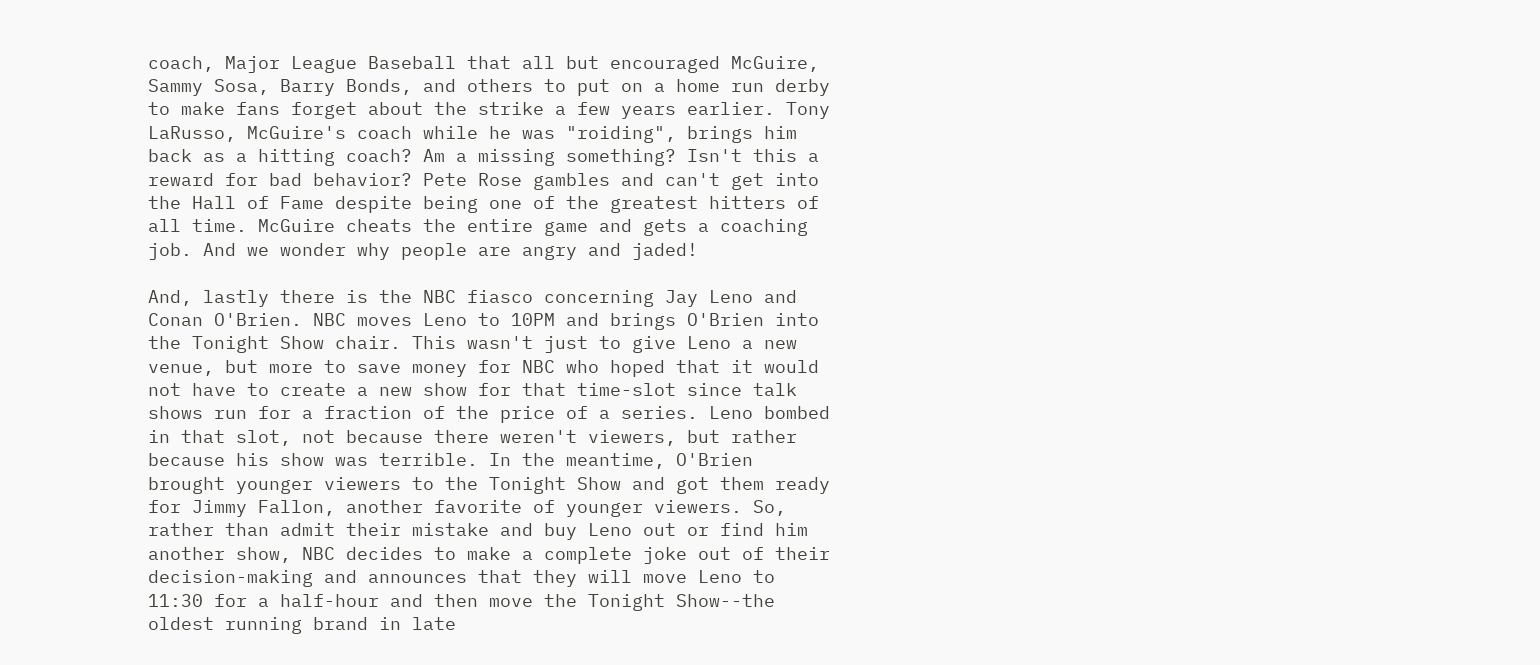coach, Major League Baseball that all but encouraged McGuire, Sammy Sosa, Barry Bonds, and others to put on a home run derby to make fans forget about the strike a few years earlier. Tony LaRusso, McGuire's coach while he was "roiding", brings him back as a hitting coach? Am a missing something? Isn't this a reward for bad behavior? Pete Rose gambles and can't get into the Hall of Fame despite being one of the greatest hitters of all time. McGuire cheats the entire game and gets a coaching job. And we wonder why people are angry and jaded!

And, lastly there is the NBC fiasco concerning Jay Leno and Conan O'Brien. NBC moves Leno to 10PM and brings O'Brien into the Tonight Show chair. This wasn't just to give Leno a new venue, but more to save money for NBC who hoped that it would not have to create a new show for that time-slot since talk shows run for a fraction of the price of a series. Leno bombed in that slot, not because there weren't viewers, but rather because his show was terrible. In the meantime, O'Brien brought younger viewers to the Tonight Show and got them ready for Jimmy Fallon, another favorite of younger viewers. So, rather than admit their mistake and buy Leno out or find him another show, NBC decides to make a complete joke out of their decision-making and announces that they will move Leno to 11:30 for a half-hour and then move the Tonight Show--the oldest running brand in late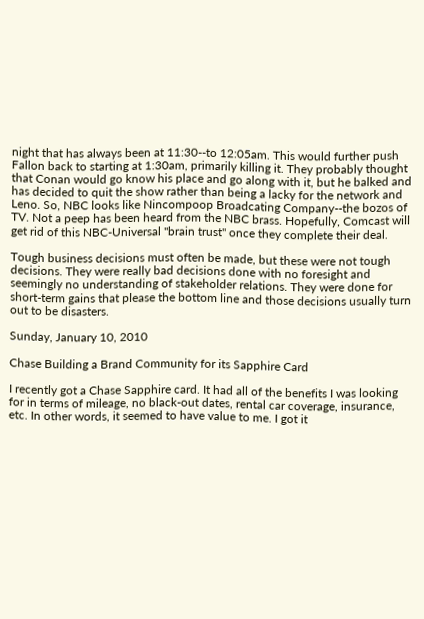night that has always been at 11:30--to 12:05am. This would further push Fallon back to starting at 1:30am, primarily killing it. They probably thought that Conan would go know his place and go along with it, but he balked and has decided to quit the show rather than being a lacky for the network and Leno. So, NBC looks like Nincompoop Broadcating Company--the bozos of TV. Not a peep has been heard from the NBC brass. Hopefully, Comcast will get rid of this NBC-Universal "brain trust" once they complete their deal.

Tough business decisions must often be made, but these were not tough decisions. They were really bad decisions done with no foresight and seemingly no understanding of stakeholder relations. They were done for short-term gains that please the bottom line and those decisions usually turn out to be disasters.

Sunday, January 10, 2010

Chase Building a Brand Community for its Sapphire Card

I recently got a Chase Sapphire card. It had all of the benefits I was looking for in terms of mileage, no black-out dates, rental car coverage, insurance, etc. In other words, it seemed to have value to me. I got it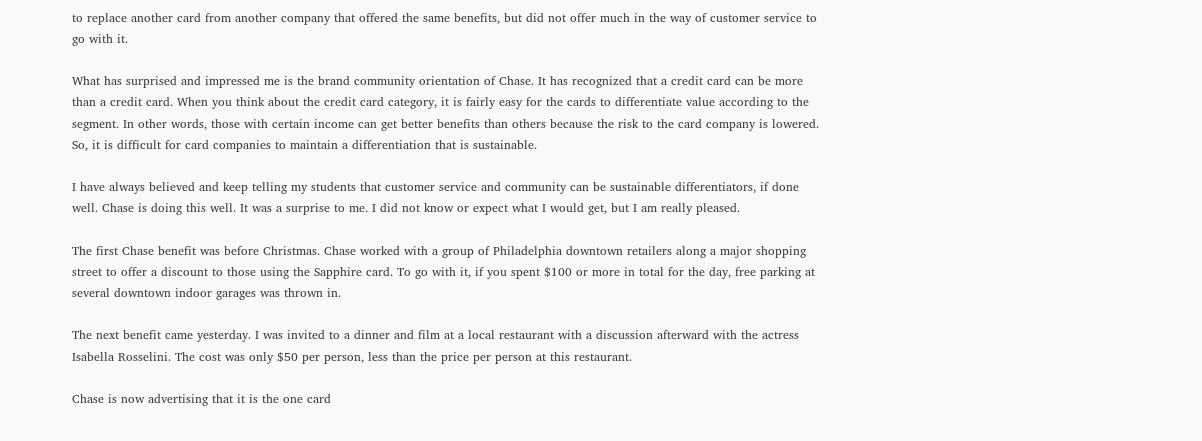to replace another card from another company that offered the same benefits, but did not offer much in the way of customer service to go with it.

What has surprised and impressed me is the brand community orientation of Chase. It has recognized that a credit card can be more than a credit card. When you think about the credit card category, it is fairly easy for the cards to differentiate value according to the segment. In other words, those with certain income can get better benefits than others because the risk to the card company is lowered. So, it is difficult for card companies to maintain a differentiation that is sustainable.

I have always believed and keep telling my students that customer service and community can be sustainable differentiators, if done well. Chase is doing this well. It was a surprise to me. I did not know or expect what I would get, but I am really pleased.

The first Chase benefit was before Christmas. Chase worked with a group of Philadelphia downtown retailers along a major shopping street to offer a discount to those using the Sapphire card. To go with it, if you spent $100 or more in total for the day, free parking at several downtown indoor garages was thrown in.

The next benefit came yesterday. I was invited to a dinner and film at a local restaurant with a discussion afterward with the actress Isabella Rosselini. The cost was only $50 per person, less than the price per person at this restaurant.

Chase is now advertising that it is the one card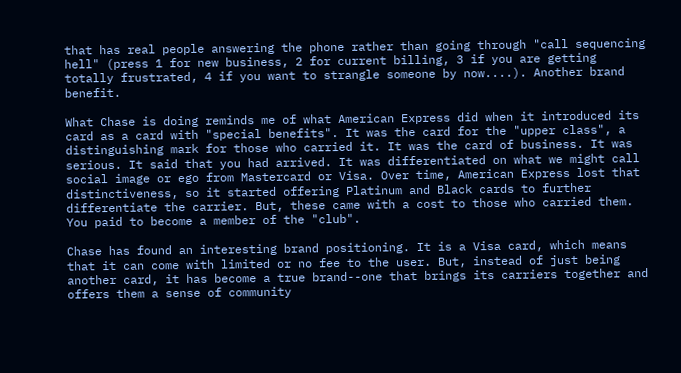that has real people answering the phone rather than going through "call sequencing hell" (press 1 for new business, 2 for current billing, 3 if you are getting totally frustrated, 4 if you want to strangle someone by now....). Another brand benefit.

What Chase is doing reminds me of what American Express did when it introduced its card as a card with "special benefits". It was the card for the "upper class", a distinguishing mark for those who carried it. It was the card of business. It was serious. It said that you had arrived. It was differentiated on what we might call social image or ego from Mastercard or Visa. Over time, American Express lost that distinctiveness, so it started offering Platinum and Black cards to further differentiate the carrier. But, these came with a cost to those who carried them. You paid to become a member of the "club".

Chase has found an interesting brand positioning. It is a Visa card, which means that it can come with limited or no fee to the user. But, instead of just being another card, it has become a true brand--one that brings its carriers together and offers them a sense of community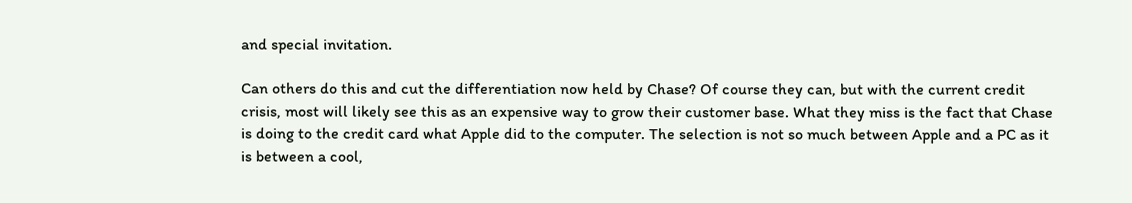and special invitation.

Can others do this and cut the differentiation now held by Chase? Of course they can, but with the current credit crisis, most will likely see this as an expensive way to grow their customer base. What they miss is the fact that Chase is doing to the credit card what Apple did to the computer. The selection is not so much between Apple and a PC as it is between a cool,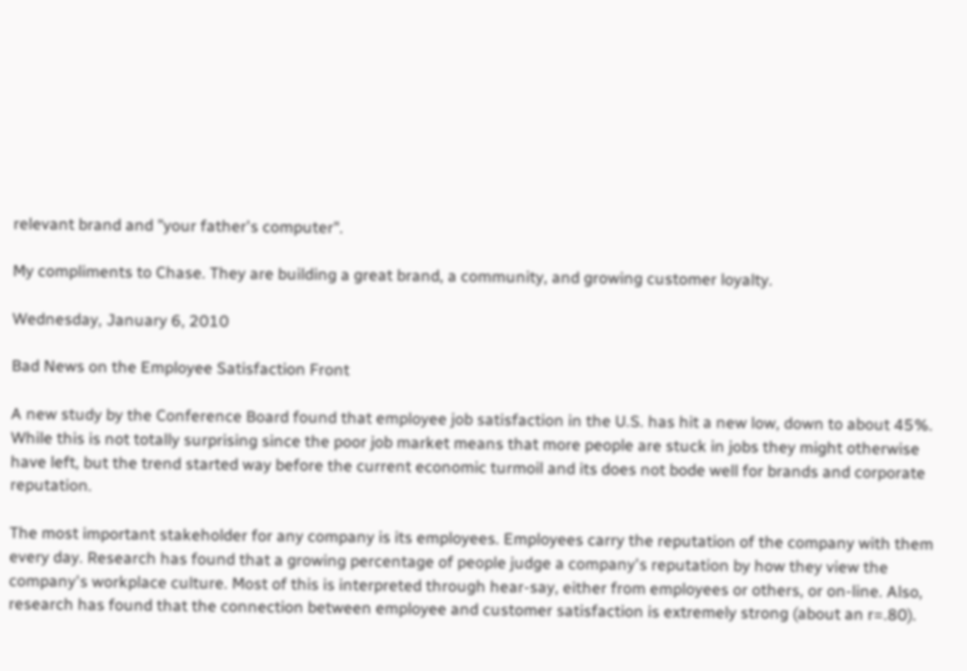relevant brand and "your father's computer".

My compliments to Chase. They are building a great brand, a community, and growing customer loyalty.

Wednesday, January 6, 2010

Bad News on the Employee Satisfaction Front

A new study by the Conference Board found that employee job satisfaction in the U.S. has hit a new low, down to about 45%. While this is not totally surprising since the poor job market means that more people are stuck in jobs they might otherwise have left, but the trend started way before the current economic turmoil and its does not bode well for brands and corporate reputation.

The most important stakeholder for any company is its employees. Employees carry the reputation of the company with them every day. Research has found that a growing percentage of people judge a company's reputation by how they view the company's workplace culture. Most of this is interpreted through hear-say, either from employees or others, or on-line. Also, research has found that the connection between employee and customer satisfaction is extremely strong (about an r=.80).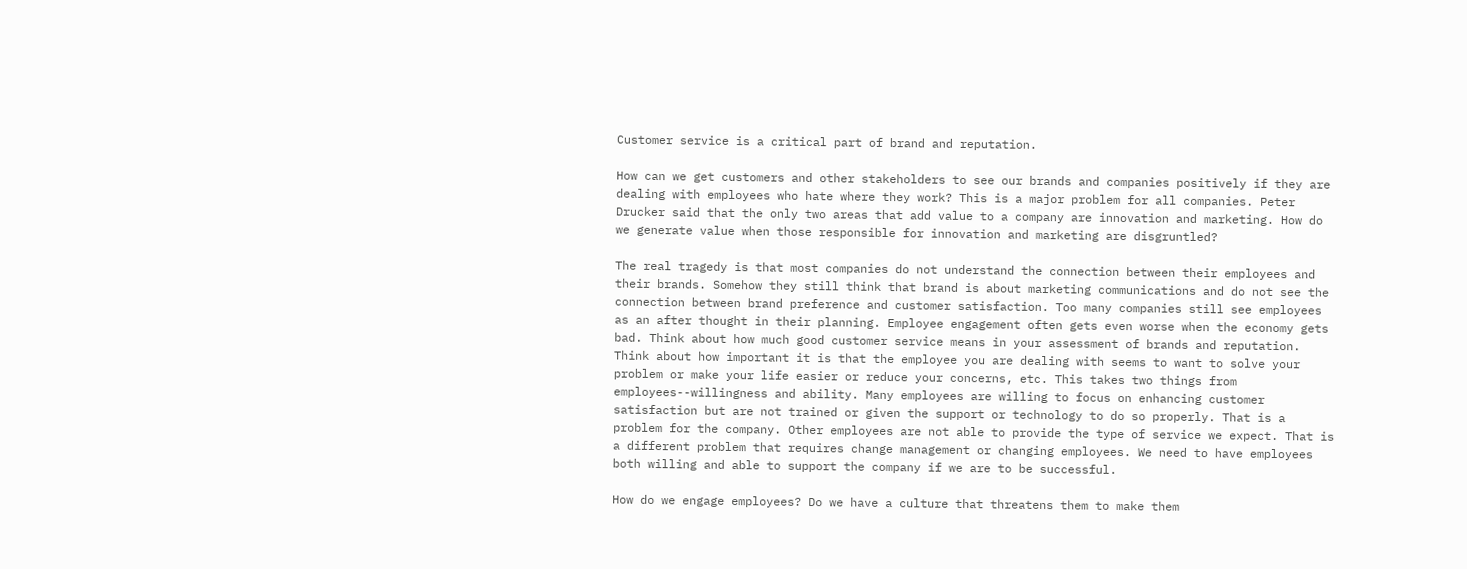Customer service is a critical part of brand and reputation.

How can we get customers and other stakeholders to see our brands and companies positively if they are dealing with employees who hate where they work? This is a major problem for all companies. Peter Drucker said that the only two areas that add value to a company are innovation and marketing. How do we generate value when those responsible for innovation and marketing are disgruntled?

The real tragedy is that most companies do not understand the connection between their employees and their brands. Somehow they still think that brand is about marketing communications and do not see the connection between brand preference and customer satisfaction. Too many companies still see employees as an after thought in their planning. Employee engagement often gets even worse when the economy gets bad. Think about how much good customer service means in your assessment of brands and reputation. Think about how important it is that the employee you are dealing with seems to want to solve your problem or make your life easier or reduce your concerns, etc. This takes two things from employees--willingness and ability. Many employees are willing to focus on enhancing customer satisfaction but are not trained or given the support or technology to do so properly. That is a problem for the company. Other employees are not able to provide the type of service we expect. That is a different problem that requires change management or changing employees. We need to have employees both willing and able to support the company if we are to be successful.

How do we engage employees? Do we have a culture that threatens them to make them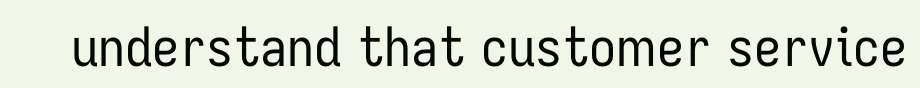understand that customer service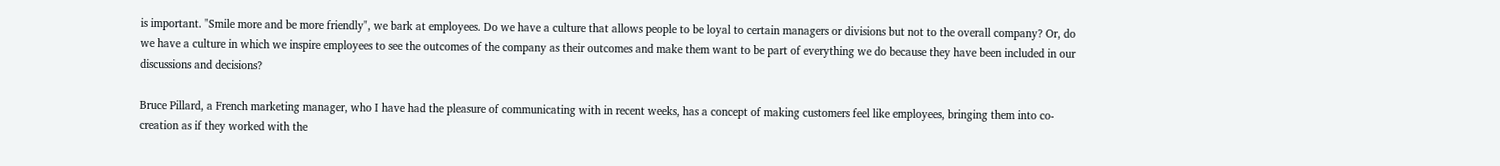is important. "Smile more and be more friendly", we bark at employees. Do we have a culture that allows people to be loyal to certain managers or divisions but not to the overall company? Or, do we have a culture in which we inspire employees to see the outcomes of the company as their outcomes and make them want to be part of everything we do because they have been included in our discussions and decisions?

Bruce Pillard, a French marketing manager, who I have had the pleasure of communicating with in recent weeks, has a concept of making customers feel like employees, bringing them into co-creation as if they worked with the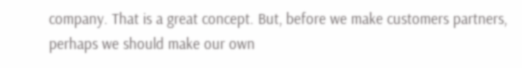company. That is a great concept. But, before we make customers partners, perhaps we should make our own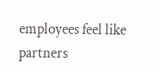employees feel like partners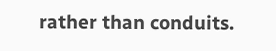rather than conduits.